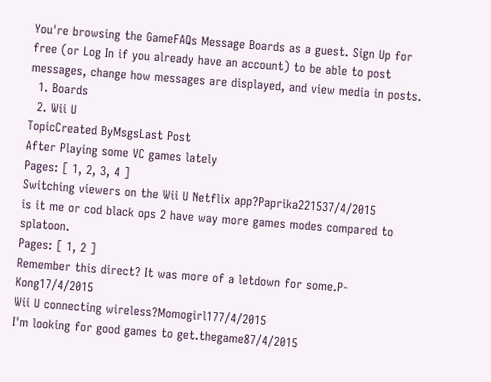You're browsing the GameFAQs Message Boards as a guest. Sign Up for free (or Log In if you already have an account) to be able to post messages, change how messages are displayed, and view media in posts.
  1. Boards
  2. Wii U
TopicCreated ByMsgsLast Post
After Playing some VC games lately
Pages: [ 1, 2, 3, 4 ]
Switching viewers on the Wii U Netflix app?Paprika221537/4/2015
is it me or cod black ops 2 have way more games modes compared to splatoon.
Pages: [ 1, 2 ]
Remember this direct? It was more of a letdown for some.P-Kong17/4/2015
Wii U connecting wireless?Momogirl177/4/2015
I'm looking for good games to get.thegame87/4/2015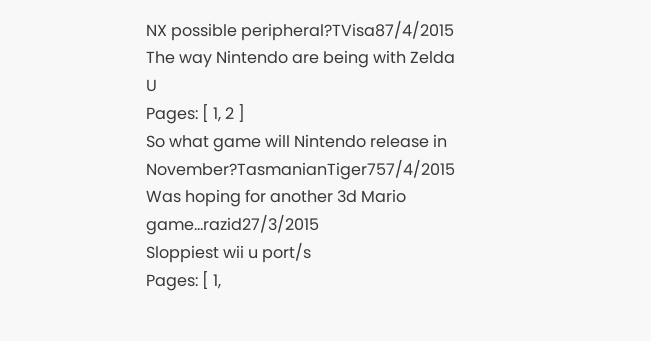NX possible peripheral?TVisa87/4/2015
The way Nintendo are being with Zelda U
Pages: [ 1, 2 ]
So what game will Nintendo release in November?TasmanianTiger757/4/2015
Was hoping for another 3d Mario game...razid27/3/2015
Sloppiest wii u port/s
Pages: [ 1,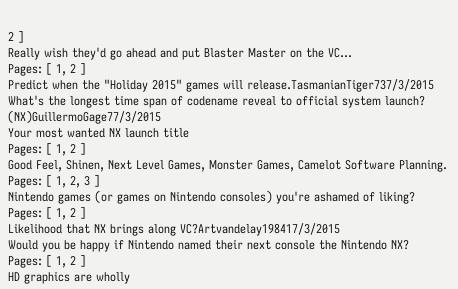2 ]
Really wish they'd go ahead and put Blaster Master on the VC...
Pages: [ 1, 2 ]
Predict when the "Holiday 2015" games will release.TasmanianTiger737/3/2015
What's the longest time span of codename reveal to official system launch? (NX)GuillermoGage77/3/2015
Your most wanted NX launch title
Pages: [ 1, 2 ]
Good Feel, Shinen, Next Level Games, Monster Games, Camelot Software Planning.
Pages: [ 1, 2, 3 ]
Nintendo games (or games on Nintendo consoles) you're ashamed of liking?
Pages: [ 1, 2 ]
Likelihood that NX brings along VC?Artvandelay198417/3/2015
Would you be happy if Nintendo named their next console the Nintendo NX?
Pages: [ 1, 2 ]
HD graphics are wholly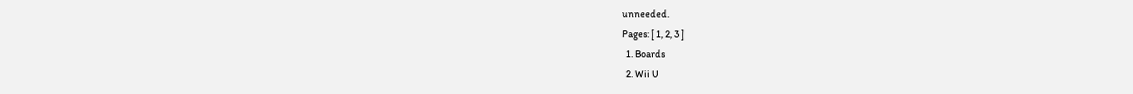unneeded.
Pages: [ 1, 2, 3 ]
  1. Boards
  2. Wii U